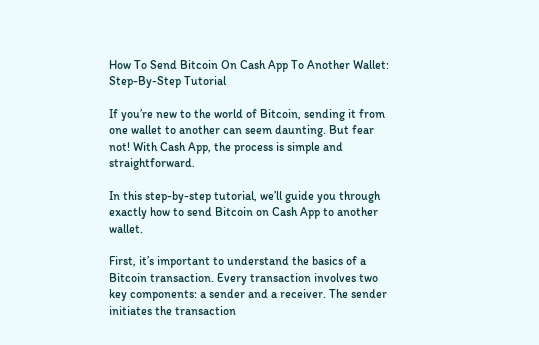How To Send Bitcoin On Cash App To Another Wallet: Step-By-Step Tutorial

If you’re new to the world of Bitcoin, sending it from one wallet to another can seem daunting. But fear not! With Cash App, the process is simple and straightforward.

In this step-by-step tutorial, we’ll guide you through exactly how to send Bitcoin on Cash App to another wallet.

First, it’s important to understand the basics of a Bitcoin transaction. Every transaction involves two key components: a sender and a receiver. The sender initiates the transaction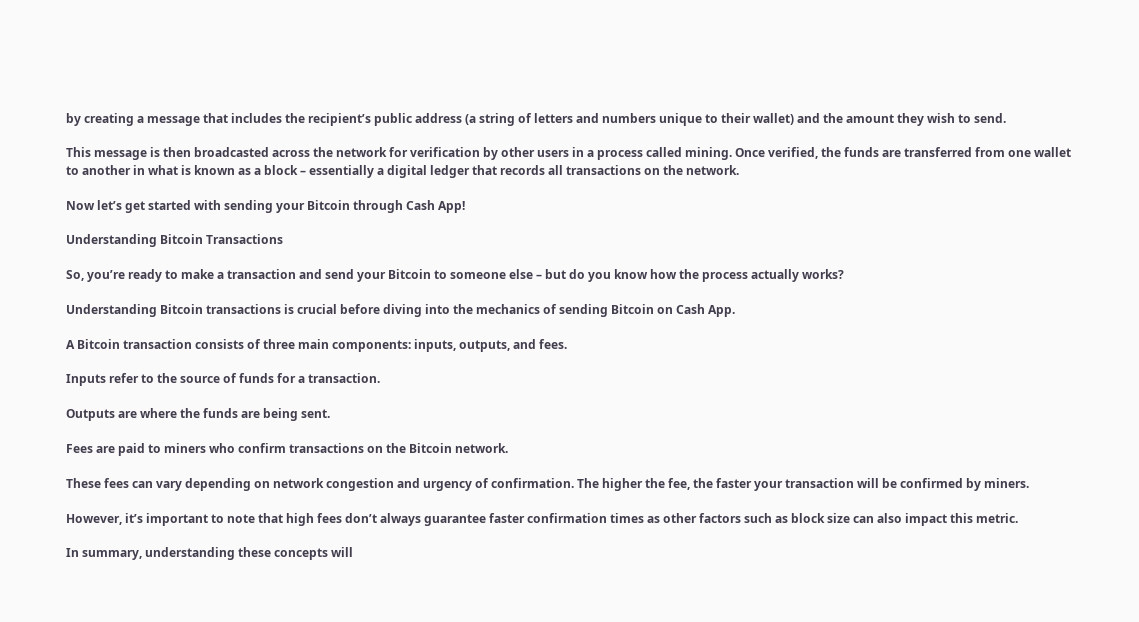by creating a message that includes the recipient’s public address (a string of letters and numbers unique to their wallet) and the amount they wish to send.

This message is then broadcasted across the network for verification by other users in a process called mining. Once verified, the funds are transferred from one wallet to another in what is known as a block – essentially a digital ledger that records all transactions on the network.

Now let’s get started with sending your Bitcoin through Cash App!

Understanding Bitcoin Transactions

So, you’re ready to make a transaction and send your Bitcoin to someone else – but do you know how the process actually works?

Understanding Bitcoin transactions is crucial before diving into the mechanics of sending Bitcoin on Cash App.

A Bitcoin transaction consists of three main components: inputs, outputs, and fees.

Inputs refer to the source of funds for a transaction.

Outputs are where the funds are being sent.

Fees are paid to miners who confirm transactions on the Bitcoin network.

These fees can vary depending on network congestion and urgency of confirmation. The higher the fee, the faster your transaction will be confirmed by miners.

However, it’s important to note that high fees don’t always guarantee faster confirmation times as other factors such as block size can also impact this metric.

In summary, understanding these concepts will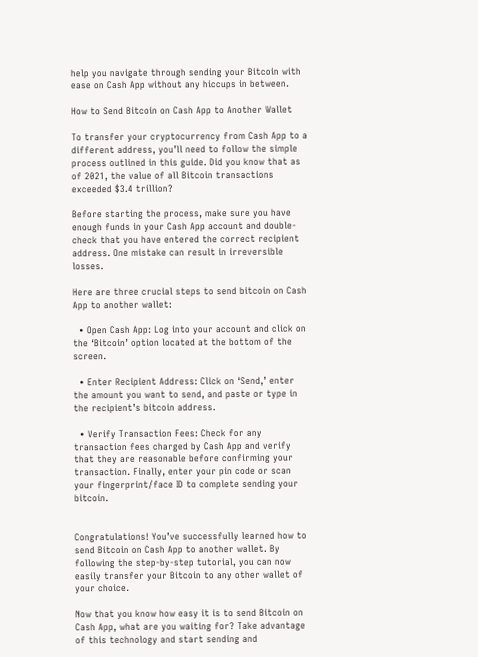help you navigate through sending your Bitcoin with ease on Cash App without any hiccups in between.

How to Send Bitcoin on Cash App to Another Wallet

To transfer your cryptocurrency from Cash App to a different address, you’ll need to follow the simple process outlined in this guide. Did you know that as of 2021, the value of all Bitcoin transactions exceeded $3.4 trillion?

Before starting the process, make sure you have enough funds in your Cash App account and double-check that you have entered the correct recipient address. One mistake can result in irreversible losses.

Here are three crucial steps to send bitcoin on Cash App to another wallet:

  • Open Cash App: Log into your account and click on the ‘Bitcoin’ option located at the bottom of the screen.

  • Enter Recipient Address: Click on ‘Send,’ enter the amount you want to send, and paste or type in the recipient’s bitcoin address.

  • Verify Transaction Fees: Check for any transaction fees charged by Cash App and verify that they are reasonable before confirming your transaction. Finally, enter your pin code or scan your fingerprint/face ID to complete sending your bitcoin.


Congratulations! You’ve successfully learned how to send Bitcoin on Cash App to another wallet. By following the step-by-step tutorial, you can now easily transfer your Bitcoin to any other wallet of your choice.

Now that you know how easy it is to send Bitcoin on Cash App, what are you waiting for? Take advantage of this technology and start sending and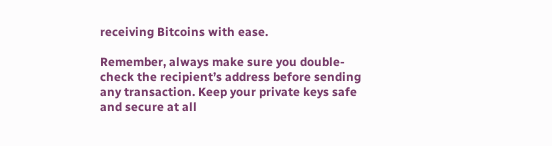receiving Bitcoins with ease.

Remember, always make sure you double-check the recipient’s address before sending any transaction. Keep your private keys safe and secure at all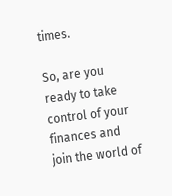times.

So, are you ready to take control of your finances and join the world of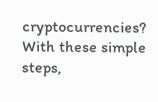cryptocurrencies? With these simple steps,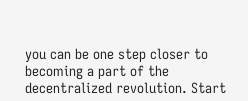you can be one step closer to becoming a part of the decentralized revolution. Start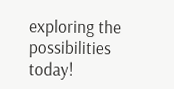exploring the possibilities today!